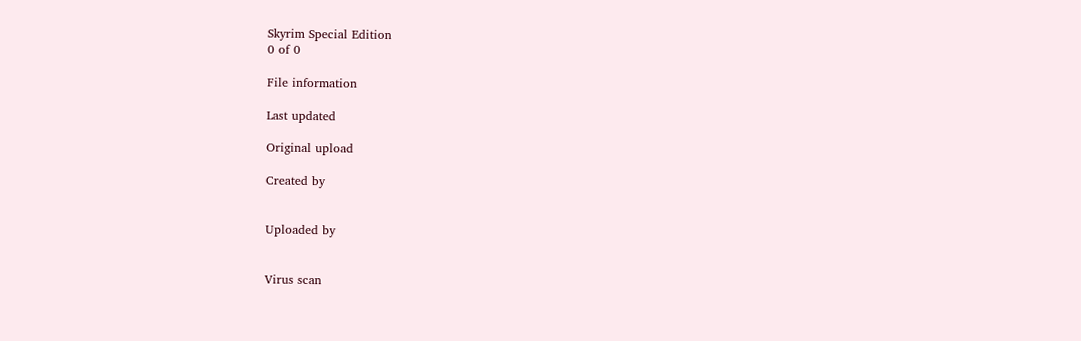Skyrim Special Edition
0 of 0

File information

Last updated

Original upload

Created by


Uploaded by


Virus scan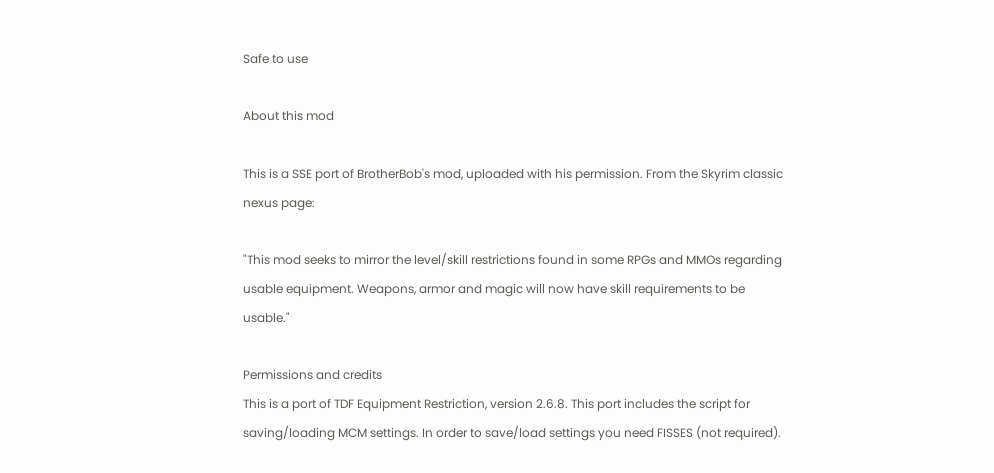Safe to use

About this mod

This is a SSE port of BrotherBob's mod, uploaded with his permission. From the Skyrim classic nexus page:

"This mod seeks to mirror the level/skill restrictions found in some RPGs and MMOs regarding usable equipment. Weapons, armor and magic will now have skill requirements to be usable."

Permissions and credits
This is a port of TDF Equipment Restriction, version 2.6.8. This port includes the script for saving/loading MCM settings. In order to save/load settings you need FISSES (not required).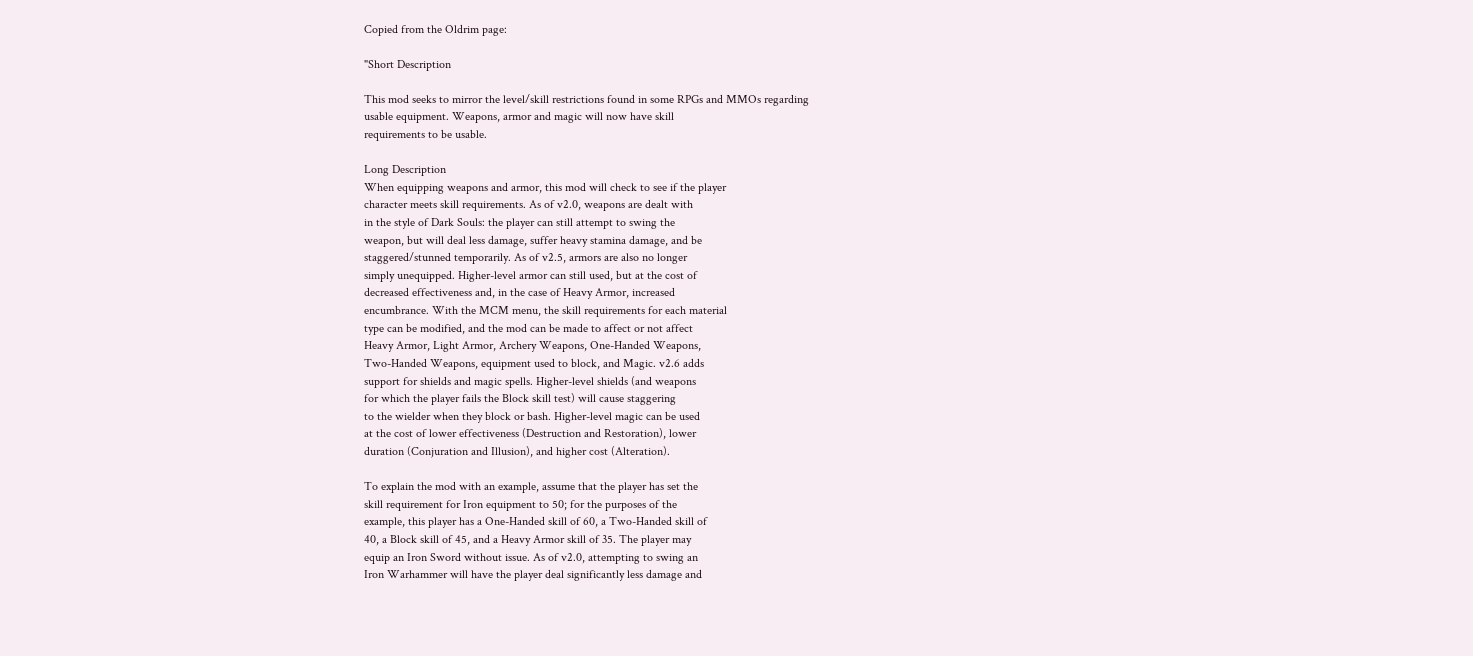Copied from the Oldrim page:

"Short Description

This mod seeks to mirror the level/skill restrictions found in some RPGs and MMOs regarding
usable equipment. Weapons, armor and magic will now have skill
requirements to be usable.

Long Description
When equipping weapons and armor, this mod will check to see if the player
character meets skill requirements. As of v2.0, weapons are dealt with
in the style of Dark Souls: the player can still attempt to swing the
weapon, but will deal less damage, suffer heavy stamina damage, and be
staggered/stunned temporarily. As of v2.5, armors are also no longer
simply unequipped. Higher-level armor can still used, but at the cost of
decreased effectiveness and, in the case of Heavy Armor, increased
encumbrance. With the MCM menu, the skill requirements for each material
type can be modified, and the mod can be made to affect or not affect
Heavy Armor, Light Armor, Archery Weapons, One-Handed Weapons,
Two-Handed Weapons, equipment used to block, and Magic. v2.6 adds
support for shields and magic spells. Higher-level shields (and weapons
for which the player fails the Block skill test) will cause staggering
to the wielder when they block or bash. Higher-level magic can be used
at the cost of lower effectiveness (Destruction and Restoration), lower
duration (Conjuration and Illusion), and higher cost (Alteration).

To explain the mod with an example, assume that the player has set the
skill requirement for Iron equipment to 50; for the purposes of the
example, this player has a One-Handed skill of 60, a Two-Handed skill of
40, a Block skill of 45, and a Heavy Armor skill of 35. The player may
equip an Iron Sword without issue. As of v2.0, attempting to swing an
Iron Warhammer will have the player deal significantly less damage and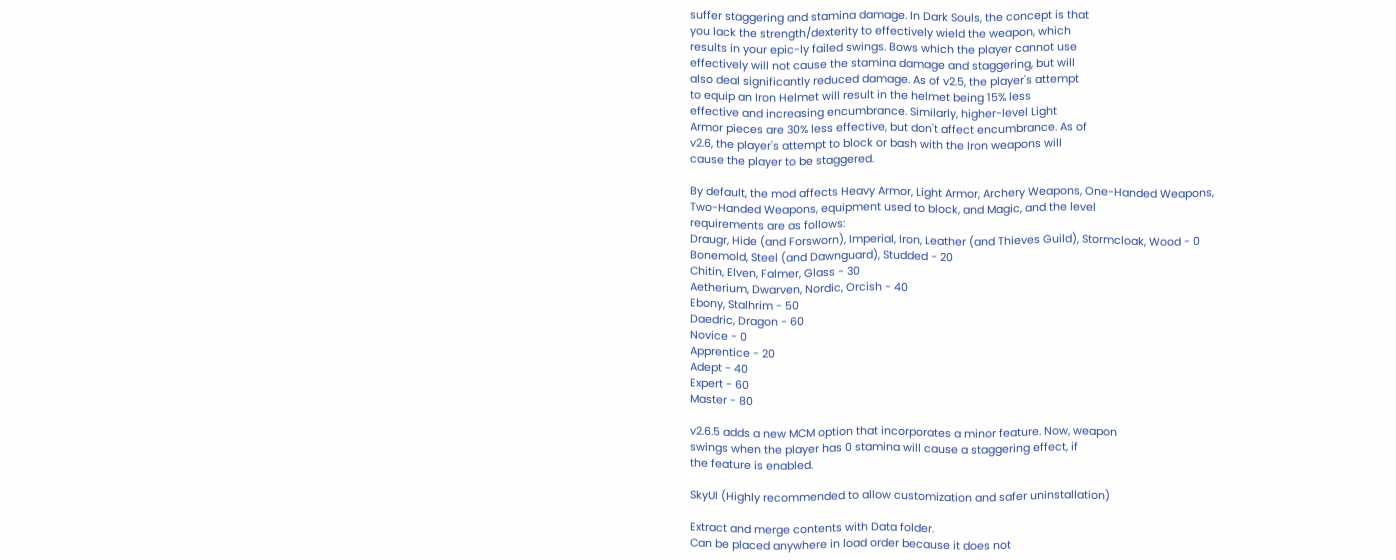suffer staggering and stamina damage. In Dark Souls, the concept is that
you lack the strength/dexterity to effectively wield the weapon, which
results in your epic-ly failed swings. Bows which the player cannot use
effectively will not cause the stamina damage and staggering, but will
also deal significantly reduced damage. As of v2.5, the player's attempt
to equip an Iron Helmet will result in the helmet being 15% less
effective and increasing encumbrance. Similarly, higher-level Light
Armor pieces are 30% less effective, but don't affect encumbrance. As of
v2.6, the player's attempt to block or bash with the Iron weapons will
cause the player to be staggered.

By default, the mod affects Heavy Armor, Light Armor, Archery Weapons, One-Handed Weapons,
Two-Handed Weapons, equipment used to block, and Magic, and the level
requirements are as follows:
Draugr, Hide (and Forsworn), Imperial, Iron, Leather (and Thieves Guild), Stormcloak, Wood - 0
Bonemold, Steel (and Dawnguard), Studded - 20
Chitin, Elven, Falmer, Glass - 30
Aetherium, Dwarven, Nordic, Orcish - 40
Ebony, Stalhrim - 50
Daedric, Dragon - 60
Novice - 0
Apprentice - 20
Adept - 40
Expert - 60
Master - 80

v2.6.5 adds a new MCM option that incorporates a minor feature. Now, weapon
swings when the player has 0 stamina will cause a staggering effect, if
the feature is enabled.

SkyUI (Highly recommended to allow customization and safer uninstallation)

Extract and merge contents with Data folder.
Can be placed anywhere in load order because it does not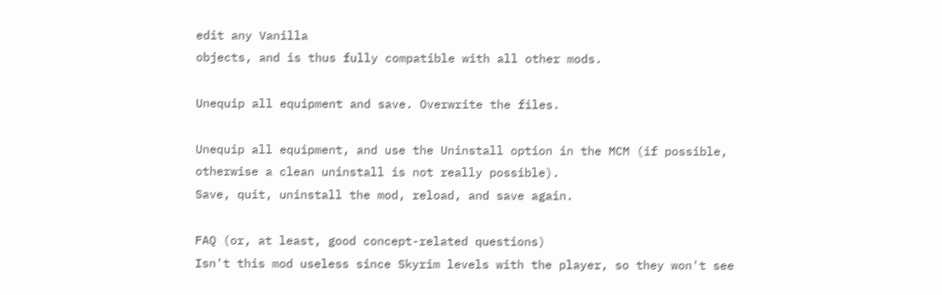edit any Vanilla
objects, and is thus fully compatible with all other mods.

Unequip all equipment and save. Overwrite the files.

Unequip all equipment, and use the Uninstall option in the MCM (if possible,
otherwise a clean uninstall is not really possible).
Save, quit, uninstall the mod, reload, and save again.

FAQ (or, at least, good concept-related questions)
Isn't this mod useless since Skyrim levels with the player, so they won't see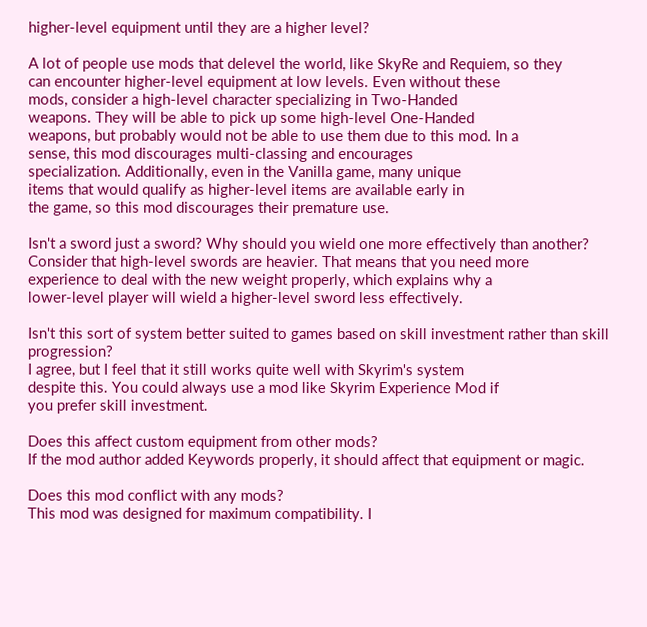higher-level equipment until they are a higher level?

A lot of people use mods that delevel the world, like SkyRe and Requiem, so they
can encounter higher-level equipment at low levels. Even without these
mods, consider a high-level character specializing in Two-Handed
weapons. They will be able to pick up some high-level One-Handed
weapons, but probably would not be able to use them due to this mod. In a
sense, this mod discourages multi-classing and encourages
specialization. Additionally, even in the Vanilla game, many unique
items that would qualify as higher-level items are available early in
the game, so this mod discourages their premature use.

Isn't a sword just a sword? Why should you wield one more effectively than another?
Consider that high-level swords are heavier. That means that you need more
experience to deal with the new weight properly, which explains why a
lower-level player will wield a higher-level sword less effectively.

Isn't this sort of system better suited to games based on skill investment rather than skill progression?
I agree, but I feel that it still works quite well with Skyrim's system
despite this. You could always use a mod like Skyrim Experience Mod if
you prefer skill investment.

Does this affect custom equipment from other mods?
If the mod author added Keywords properly, it should affect that equipment or magic.

Does this mod conflict with any mods?
This mod was designed for maximum compatibility. I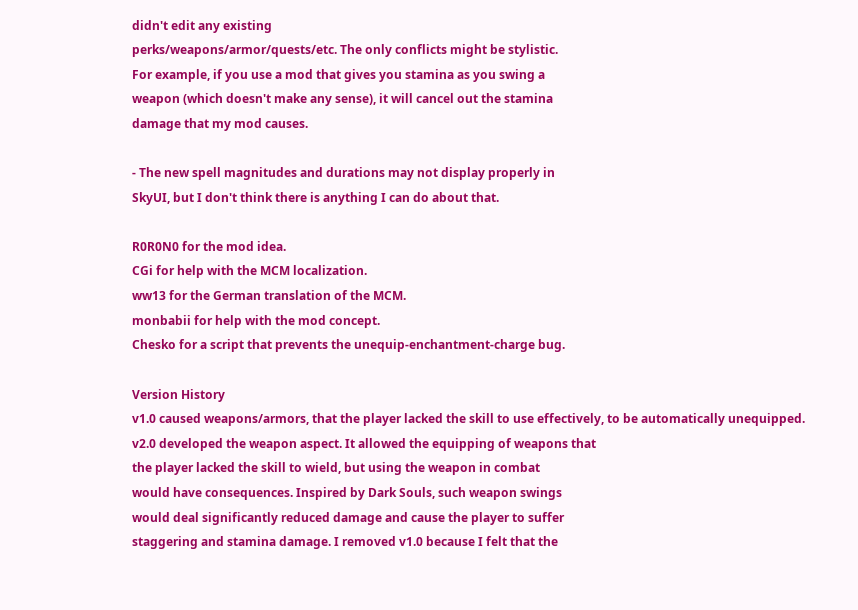didn't edit any existing
perks/weapons/armor/quests/etc. The only conflicts might be stylistic.
For example, if you use a mod that gives you stamina as you swing a
weapon (which doesn't make any sense), it will cancel out the stamina
damage that my mod causes.

- The new spell magnitudes and durations may not display properly in
SkyUI, but I don't think there is anything I can do about that.

R0R0N0 for the mod idea.
CGi for help with the MCM localization.
ww13 for the German translation of the MCM.
monbabii for help with the mod concept.
Chesko for a script that prevents the unequip-enchantment-charge bug.

Version History
v1.0 caused weapons/armors, that the player lacked the skill to use effectively, to be automatically unequipped.
v2.0 developed the weapon aspect. It allowed the equipping of weapons that
the player lacked the skill to wield, but using the weapon in combat
would have consequences. Inspired by Dark Souls, such weapon swings
would deal significantly reduced damage and cause the player to suffer
staggering and stamina damage. I removed v1.0 because I felt that the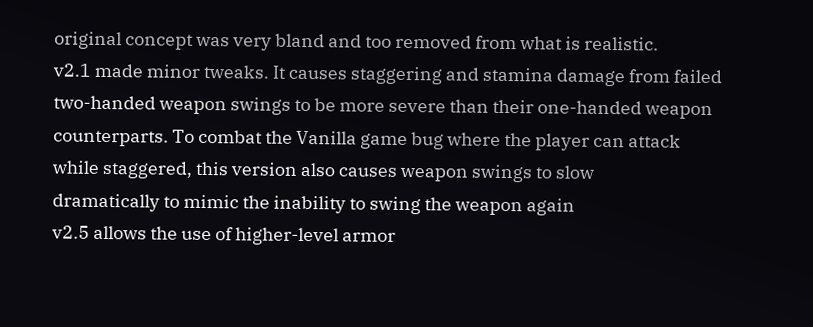original concept was very bland and too removed from what is realistic.
v2.1 made minor tweaks. It causes staggering and stamina damage from failed
two-handed weapon swings to be more severe than their one-handed weapon
counterparts. To combat the Vanilla game bug where the player can attack
while staggered, this version also causes weapon swings to slow
dramatically to mimic the inability to swing the weapon again
v2.5 allows the use of higher-level armor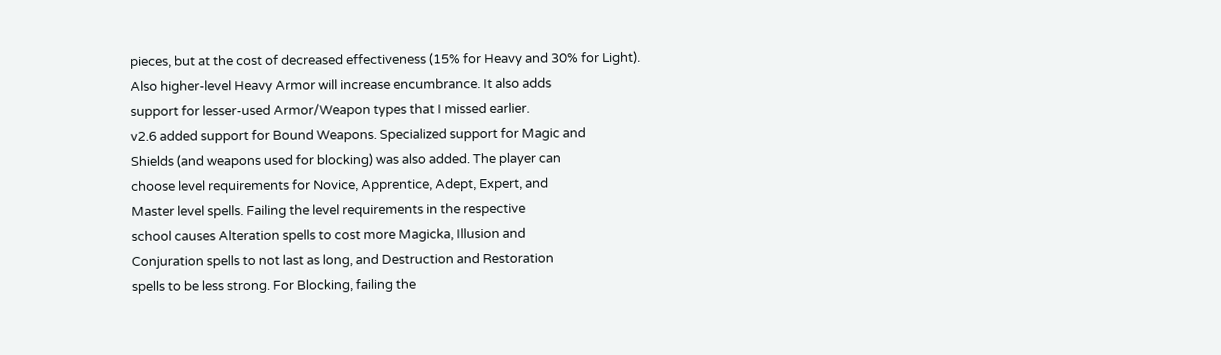pieces, but at the cost of decreased effectiveness (15% for Heavy and 30% for Light).
Also higher-level Heavy Armor will increase encumbrance. It also adds
support for lesser-used Armor/Weapon types that I missed earlier.
v2.6 added support for Bound Weapons. Specialized support for Magic and
Shields (and weapons used for blocking) was also added. The player can
choose level requirements for Novice, Apprentice, Adept, Expert, and
Master level spells. Failing the level requirements in the respective
school causes Alteration spells to cost more Magicka, Illusion and
Conjuration spells to not last as long, and Destruction and Restoration
spells to be less strong. For Blocking, failing the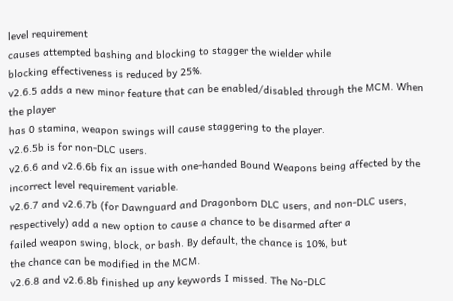level requirement
causes attempted bashing and blocking to stagger the wielder while
blocking effectiveness is reduced by 25%.
v2.6.5 adds a new minor feature that can be enabled/disabled through the MCM. When the player
has 0 stamina, weapon swings will cause staggering to the player.
v2.6.5b is for non-DLC users.
v2.6.6 and v2.6.6b fix an issue with one-handed Bound Weapons being affected by the incorrect level requirement variable.
v2.6.7 and v2.6.7b (for Dawnguard and Dragonborn DLC users, and non-DLC users,
respectively) add a new option to cause a chance to be disarmed after a
failed weapon swing, block, or bash. By default, the chance is 10%, but
the chance can be modified in the MCM.
v2.6.8 and v2.6.8b finished up any keywords I missed. The No-DLC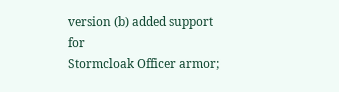version (b) added support for
Stormcloak Officer armor;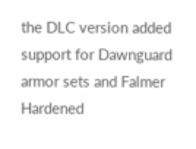the DLC version added support for Dawnguard
armor sets and Falmer Hardened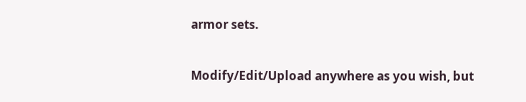armor sets.

Modify/Edit/Upload anywhere as you wish, but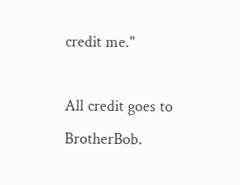credit me."

All credit goes to BrotherBob.